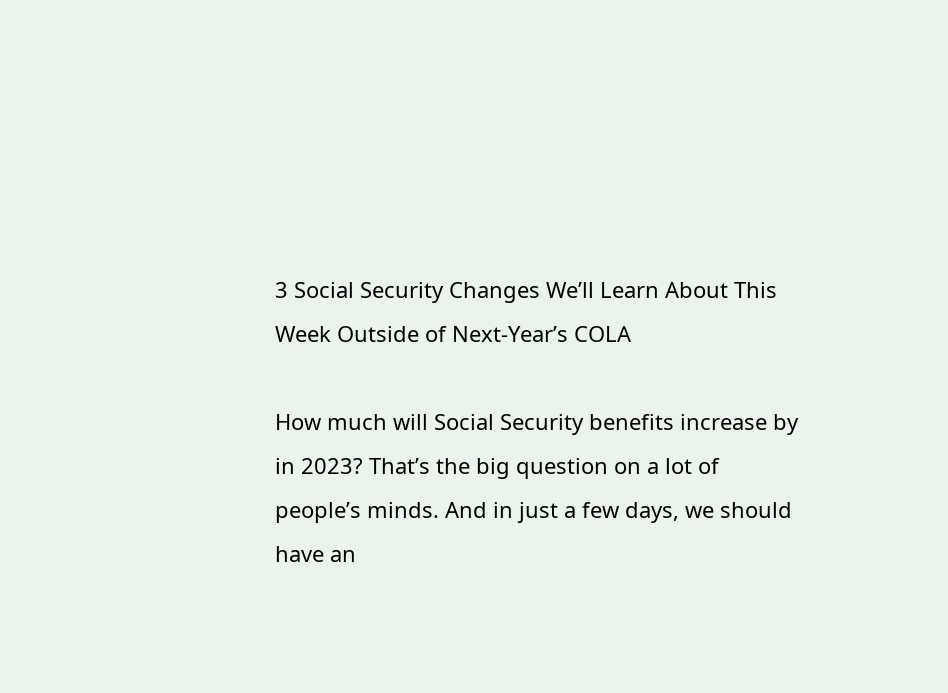3 Social Security Changes We’ll Learn About This Week Outside of Next-Year’s COLA

How much will Social Security benefits increase by in 2023? That’s the big question on a lot of people’s minds. And in just a few days, we should have an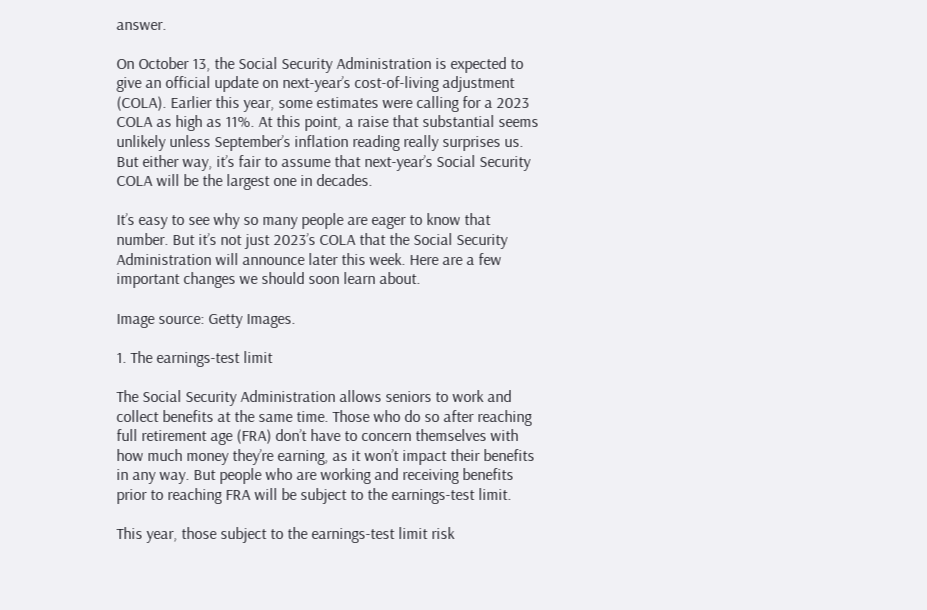answer.

On October 13, the Social Security Administration is expected to give an official update on next-year’s cost-of-living adjustment (COLA). Earlier this year, some estimates were calling for a 2023 COLA as high as 11%. At this point, a raise that substantial seems unlikely unless September’s inflation reading really surprises us. But either way, it’s fair to assume that next-year’s Social Security COLA will be the largest one in decades.

It’s easy to see why so many people are eager to know that number. But it’s not just 2023’s COLA that the Social Security Administration will announce later this week. Here are a few important changes we should soon learn about.

Image source: Getty Images.

1. The earnings-test limit

The Social Security Administration allows seniors to work and collect benefits at the same time. Those who do so after reaching full retirement age (FRA) don’t have to concern themselves with how much money they’re earning, as it won’t impact their benefits in any way. But people who are working and receiving benefits prior to reaching FRA will be subject to the earnings-test limit.

This year, those subject to the earnings-test limit risk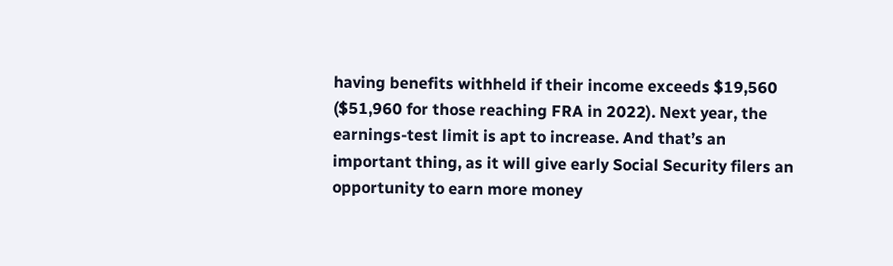having benefits withheld if their income exceeds $19,560 ($51,960 for those reaching FRA in 2022). Next year, the earnings-test limit is apt to increase. And that’s an important thing, as it will give early Social Security filers an opportunity to earn more money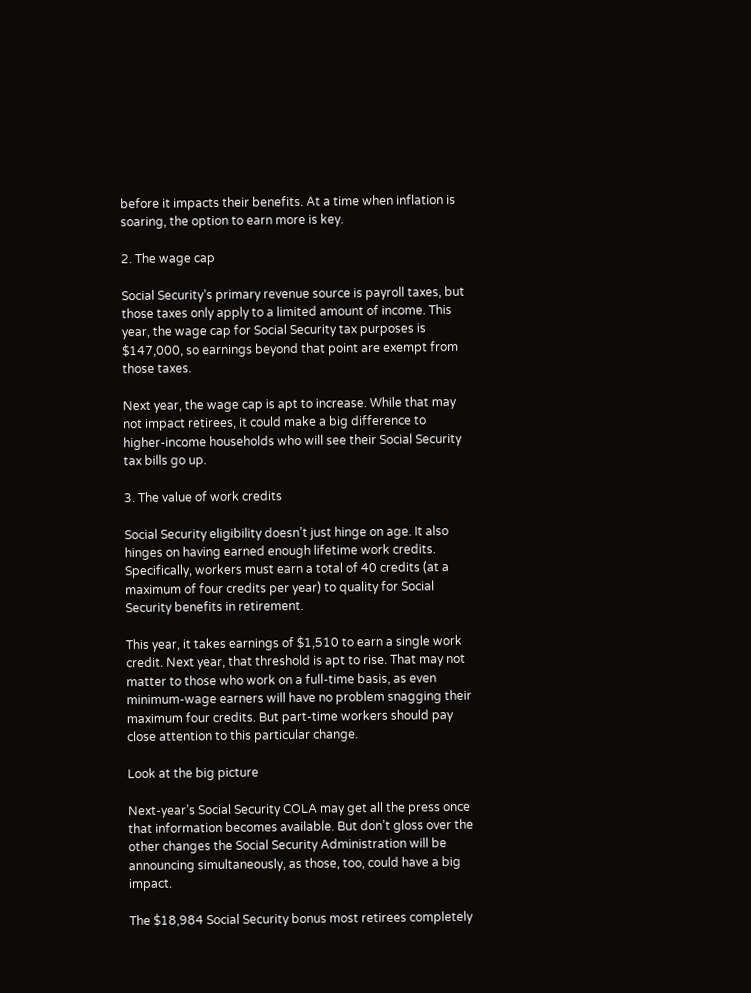before it impacts their benefits. At a time when inflation is soaring, the option to earn more is key.

2. The wage cap

Social Security’s primary revenue source is payroll taxes, but those taxes only apply to a limited amount of income. This year, the wage cap for Social Security tax purposes is $147,000, so earnings beyond that point are exempt from those taxes.

Next year, the wage cap is apt to increase. While that may not impact retirees, it could make a big difference to higher-income households who will see their Social Security tax bills go up.

3. The value of work credits

Social Security eligibility doesn’t just hinge on age. It also hinges on having earned enough lifetime work credits. Specifically, workers must earn a total of 40 credits (at a maximum of four credits per year) to quality for Social Security benefits in retirement.

This year, it takes earnings of $1,510 to earn a single work credit. Next year, that threshold is apt to rise. That may not matter to those who work on a full-time basis, as even minimum-wage earners will have no problem snagging their maximum four credits. But part-time workers should pay close attention to this particular change.

Look at the big picture

Next-year’s Social Security COLA may get all the press once that information becomes available. But don’t gloss over the other changes the Social Security Administration will be announcing simultaneously, as those, too, could have a big impact.

The $18,984 Social Security bonus most retirees completely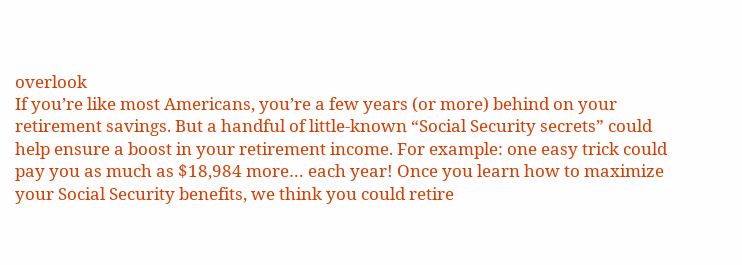overlook
If you’re like most Americans, you’re a few years (or more) behind on your retirement savings. But a handful of little-known “Social Security secrets” could help ensure a boost in your retirement income. For example: one easy trick could pay you as much as $18,984 more… each year! Once you learn how to maximize your Social Security benefits, we think you could retire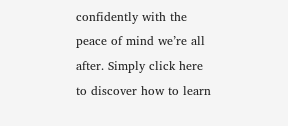confidently with the peace of mind we’re all after. Simply click here to discover how to learn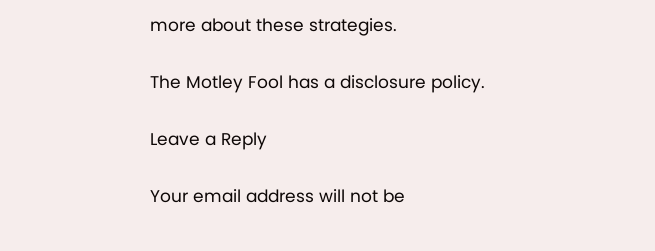more about these strategies.

The Motley Fool has a disclosure policy.

Leave a Reply

Your email address will not be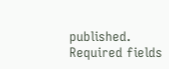published. Required fields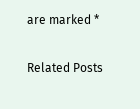are marked *

Related Posts